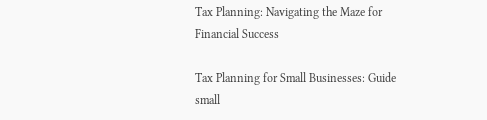Tax Planning: Navigating the Maze for Financial Success

Tax Planning for Small Businesses: Guide small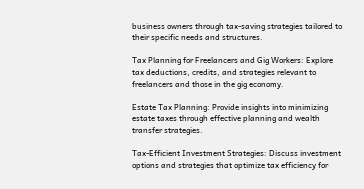business owners through tax-saving strategies tailored to their specific needs and structures.

Tax Planning for Freelancers and Gig Workers: Explore tax deductions, credits, and strategies relevant to freelancers and those in the gig economy.

Estate Tax Planning: Provide insights into minimizing estate taxes through effective planning and wealth transfer strategies.

Tax-Efficient Investment Strategies: Discuss investment options and strategies that optimize tax efficiency for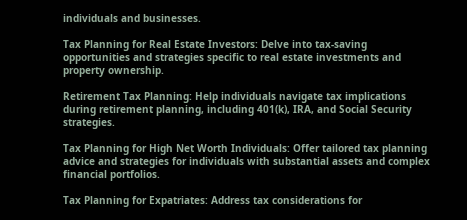individuals and businesses.

Tax Planning for Real Estate Investors: Delve into tax-saving opportunities and strategies specific to real estate investments and property ownership.

Retirement Tax Planning: Help individuals navigate tax implications during retirement planning, including 401(k), IRA, and Social Security strategies.

Tax Planning for High Net Worth Individuals: Offer tailored tax planning advice and strategies for individuals with substantial assets and complex financial portfolios.

Tax Planning for Expatriates: Address tax considerations for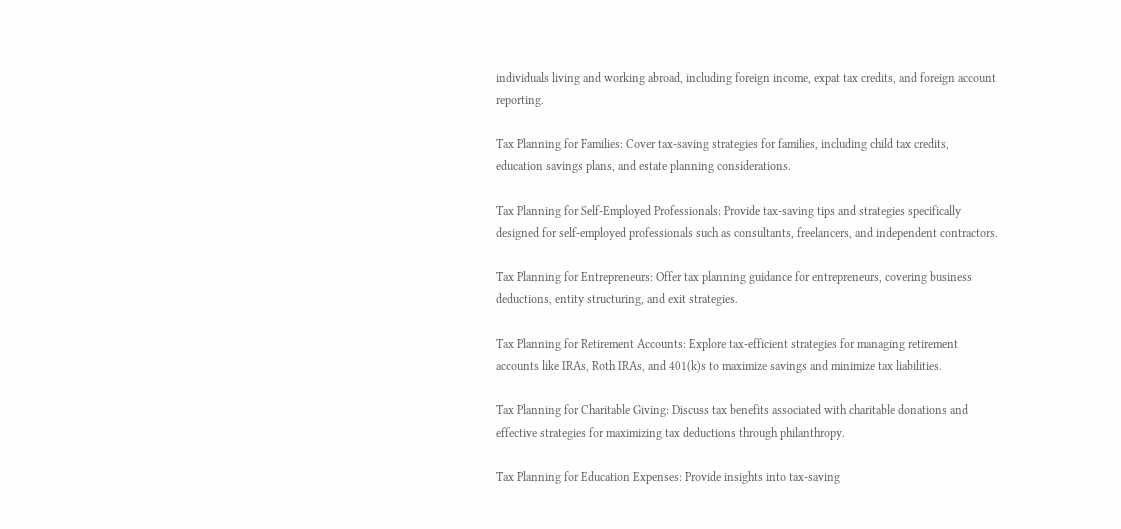individuals living and working abroad, including foreign income, expat tax credits, and foreign account reporting.

Tax Planning for Families: Cover tax-saving strategies for families, including child tax credits, education savings plans, and estate planning considerations.

Tax Planning for Self-Employed Professionals: Provide tax-saving tips and strategies specifically designed for self-employed professionals such as consultants, freelancers, and independent contractors.

Tax Planning for Entrepreneurs: Offer tax planning guidance for entrepreneurs, covering business deductions, entity structuring, and exit strategies.

Tax Planning for Retirement Accounts: Explore tax-efficient strategies for managing retirement accounts like IRAs, Roth IRAs, and 401(k)s to maximize savings and minimize tax liabilities.

Tax Planning for Charitable Giving: Discuss tax benefits associated with charitable donations and effective strategies for maximizing tax deductions through philanthropy.

Tax Planning for Education Expenses: Provide insights into tax-saving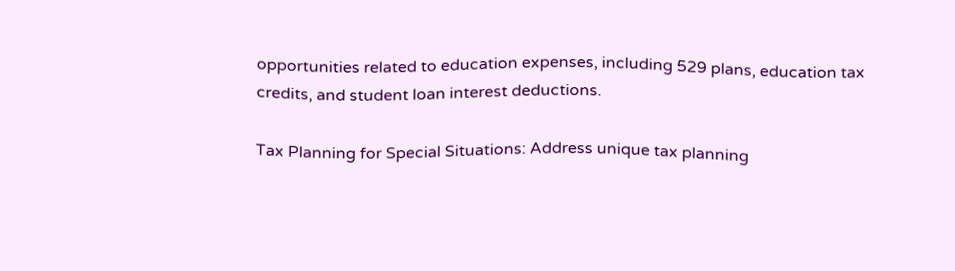opportunities related to education expenses, including 529 plans, education tax credits, and student loan interest deductions.

Tax Planning for Special Situations: Address unique tax planning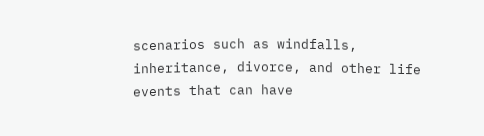scenarios such as windfalls, inheritance, divorce, and other life events that can have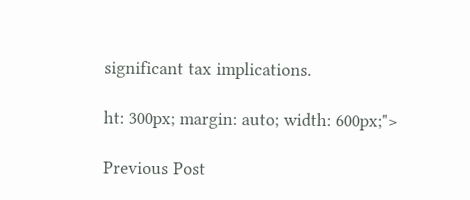significant tax implications.

ht: 300px; margin: auto; width: 600px;">

Previous Post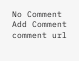No Comment
Add Comment
comment url